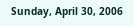Sunday, April 30, 2006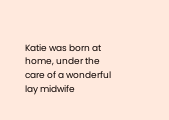Katie was born at home, under the care of a wonderful lay midwife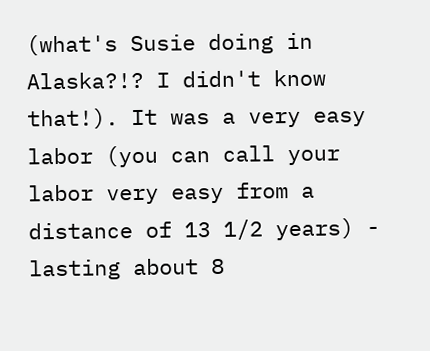(what's Susie doing in Alaska?!? I didn't know that!). It was a very easy labor (you can call your labor very easy from a distance of 13 1/2 years) - lasting about 8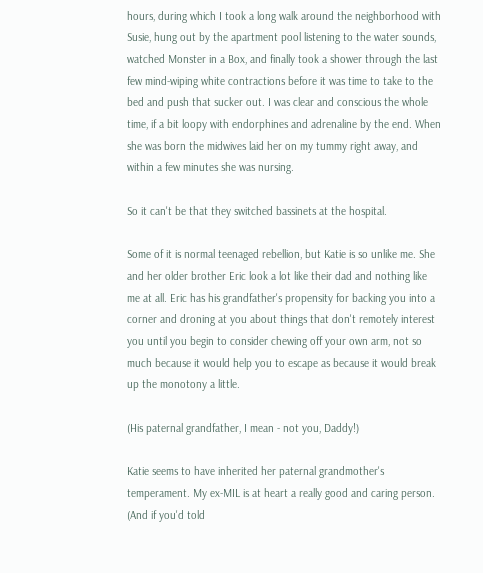hours, during which I took a long walk around the neighborhood with Susie, hung out by the apartment pool listening to the water sounds, watched Monster in a Box, and finally took a shower through the last few mind-wiping white contractions before it was time to take to the bed and push that sucker out. I was clear and conscious the whole time, if a bit loopy with endorphines and adrenaline by the end. When she was born the midwives laid her on my tummy right away, and within a few minutes she was nursing.

So it can't be that they switched bassinets at the hospital.

Some of it is normal teenaged rebellion, but Katie is so unlike me. She and her older brother Eric look a lot like their dad and nothing like me at all. Eric has his grandfather's propensity for backing you into a corner and droning at you about things that don't remotely interest you until you begin to consider chewing off your own arm, not so much because it would help you to escape as because it would break up the monotony a little.

(His paternal grandfather, I mean - not you, Daddy!)

Katie seems to have inherited her paternal grandmother's temperament. My ex-MIL is at heart a really good and caring person. (And if you'd told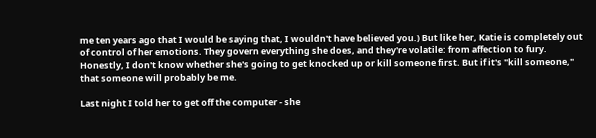me ten years ago that I would be saying that, I wouldn't have believed you.) But like her, Katie is completely out of control of her emotions. They govern everything she does, and they're volatile: from affection to fury. Honestly, I don't know whether she's going to get knocked up or kill someone first. But if it's "kill someone," that someone will probably be me.

Last night I told her to get off the computer - she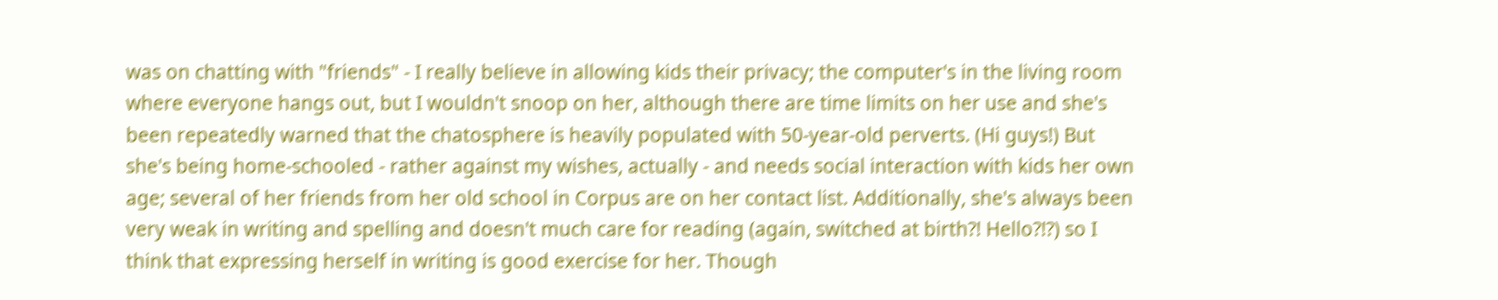was on chatting with "friends" - I really believe in allowing kids their privacy; the computer's in the living room where everyone hangs out, but I wouldn't snoop on her, although there are time limits on her use and she's been repeatedly warned that the chatosphere is heavily populated with 50-year-old perverts. (Hi guys!) But she's being home-schooled - rather against my wishes, actually - and needs social interaction with kids her own age; several of her friends from her old school in Corpus are on her contact list. Additionally, she's always been very weak in writing and spelling and doesn't much care for reading (again, switched at birth?! Hello?!?) so I think that expressing herself in writing is good exercise for her. Though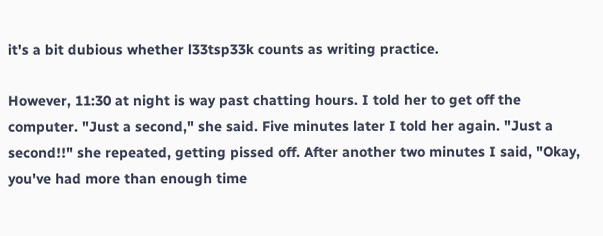it's a bit dubious whether l33tsp33k counts as writing practice.

However, 11:30 at night is way past chatting hours. I told her to get off the computer. "Just a second," she said. Five minutes later I told her again. "Just a second!!" she repeated, getting pissed off. After another two minutes I said, "Okay, you've had more than enough time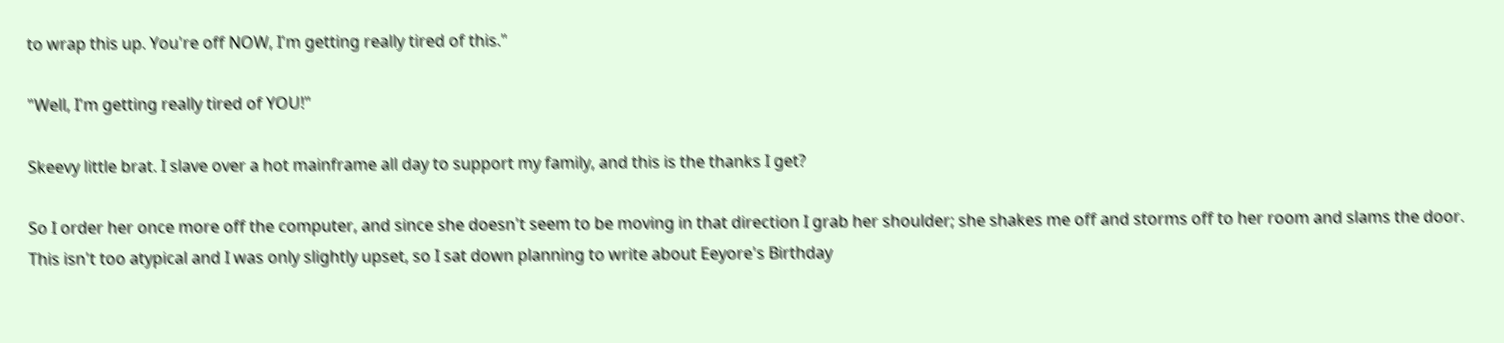to wrap this up. You're off NOW, I'm getting really tired of this."

"Well, I'm getting really tired of YOU!"

Skeevy little brat. I slave over a hot mainframe all day to support my family, and this is the thanks I get?

So I order her once more off the computer, and since she doesn't seem to be moving in that direction I grab her shoulder; she shakes me off and storms off to her room and slams the door. This isn't too atypical and I was only slightly upset, so I sat down planning to write about Eeyore's Birthday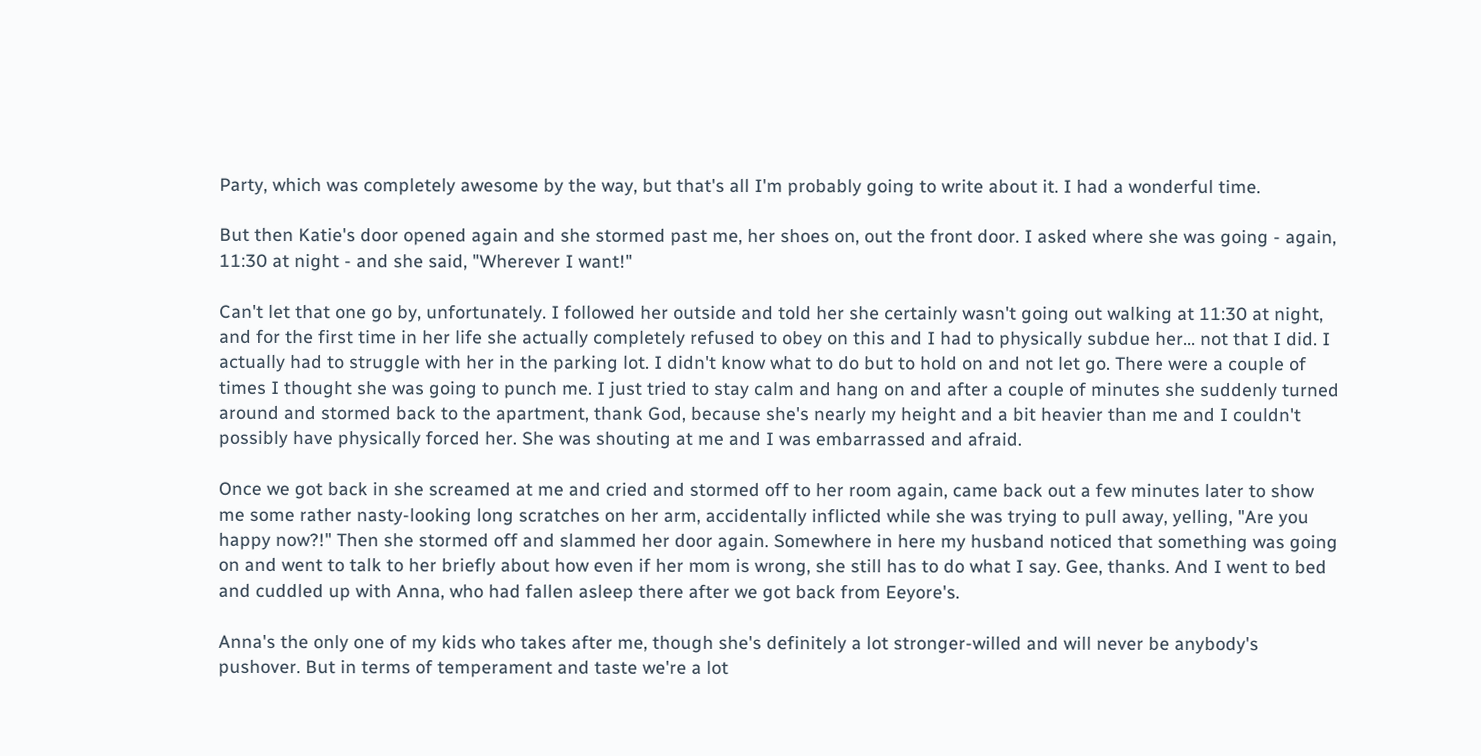Party, which was completely awesome by the way, but that's all I'm probably going to write about it. I had a wonderful time.

But then Katie's door opened again and she stormed past me, her shoes on, out the front door. I asked where she was going - again, 11:30 at night - and she said, "Wherever I want!"

Can't let that one go by, unfortunately. I followed her outside and told her she certainly wasn't going out walking at 11:30 at night, and for the first time in her life she actually completely refused to obey on this and I had to physically subdue her... not that I did. I actually had to struggle with her in the parking lot. I didn't know what to do but to hold on and not let go. There were a couple of times I thought she was going to punch me. I just tried to stay calm and hang on and after a couple of minutes she suddenly turned around and stormed back to the apartment, thank God, because she's nearly my height and a bit heavier than me and I couldn't possibly have physically forced her. She was shouting at me and I was embarrassed and afraid.

Once we got back in she screamed at me and cried and stormed off to her room again, came back out a few minutes later to show me some rather nasty-looking long scratches on her arm, accidentally inflicted while she was trying to pull away, yelling, "Are you happy now?!" Then she stormed off and slammed her door again. Somewhere in here my husband noticed that something was going on and went to talk to her briefly about how even if her mom is wrong, she still has to do what I say. Gee, thanks. And I went to bed and cuddled up with Anna, who had fallen asleep there after we got back from Eeyore's.

Anna's the only one of my kids who takes after me, though she's definitely a lot stronger-willed and will never be anybody's pushover. But in terms of temperament and taste we're a lot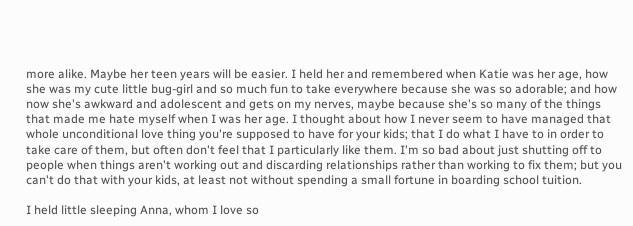more alike. Maybe her teen years will be easier. I held her and remembered when Katie was her age, how she was my cute little bug-girl and so much fun to take everywhere because she was so adorable; and how now she's awkward and adolescent and gets on my nerves, maybe because she's so many of the things that made me hate myself when I was her age. I thought about how I never seem to have managed that whole unconditional love thing you're supposed to have for your kids; that I do what I have to in order to take care of them, but often don't feel that I particularly like them. I'm so bad about just shutting off to people when things aren't working out and discarding relationships rather than working to fix them; but you can't do that with your kids, at least not without spending a small fortune in boarding school tuition.

I held little sleeping Anna, whom I love so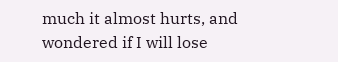much it almost hurts, and wondered if I will lose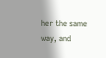her the same way, and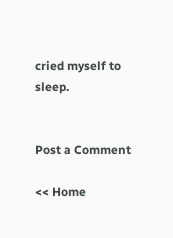cried myself to sleep.


Post a Comment

<< Home